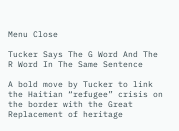Menu Close

Tucker Says The G Word And The R Word In The Same Sentence

A bold move by Tucker to link the Haitian “refugee” crisis on the border with the Great Replacement of heritage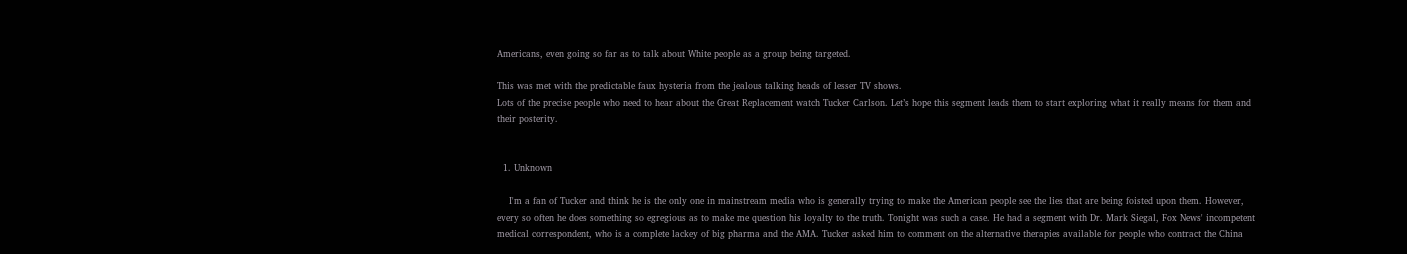Americans, even going so far as to talk about White people as a group being targeted.

This was met with the predictable faux hysteria from the jealous talking heads of lesser TV shows.
Lots of the precise people who need to hear about the Great Replacement watch Tucker Carlson. Let’s hope this segment leads them to start exploring what it really means for them and their posterity.


  1. Unknown

    I'm a fan of Tucker and think he is the only one in mainstream media who is generally trying to make the American people see the lies that are being foisted upon them. However, every so often he does something so egregious as to make me question his loyalty to the truth. Tonight was such a case. He had a segment with Dr. Mark Siegal, Fox News' incompetent medical correspondent, who is a complete lackey of big pharma and the AMA. Tucker asked him to comment on the alternative therapies available for people who contract the China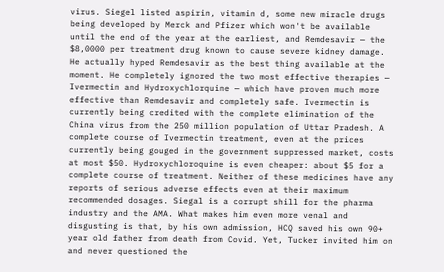virus. Siegel listed aspirin, vitamin d, some new miracle drugs being developed by Merck and Pfizer which won't be available until the end of the year at the earliest, and Remdesavir — the $8,0000 per treatment drug known to cause severe kidney damage. He actually hyped Remdesavir as the best thing available at the moment. He completely ignored the two most effective therapies — Ivermectin and Hydroxychlorquine — which have proven much more effective than Remdesavir and completely safe. Ivermectin is currently being credited with the complete elimination of the China virus from the 250 million population of Uttar Pradesh. A complete course of Ivermectin treatment, even at the prices currently being gouged in the government suppressed market, costs at most $50. Hydroxychloroquine is even cheaper: about $5 for a complete course of treatment. Neither of these medicines have any reports of serious adverse effects even at their maximum recommended dosages. Siegal is a corrupt shill for the pharma industry and the AMA. What makes him even more venal and disgusting is that, by his own admission, HCQ saved his own 90+ year old father from death from Covid. Yet, Tucker invited him on and never questioned the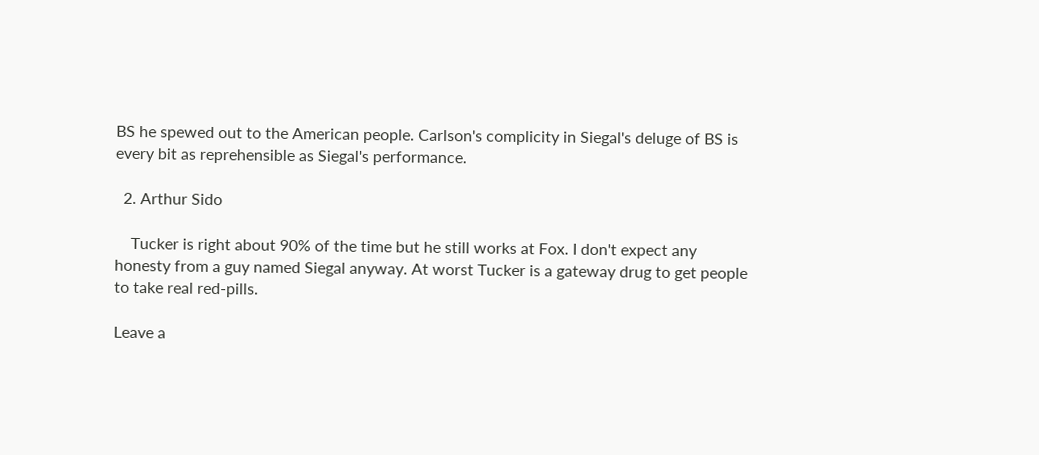BS he spewed out to the American people. Carlson's complicity in Siegal's deluge of BS is every bit as reprehensible as Siegal's performance.

  2. Arthur Sido

    Tucker is right about 90% of the time but he still works at Fox. I don't expect any honesty from a guy named Siegal anyway. At worst Tucker is a gateway drug to get people to take real red-pills.

Leave a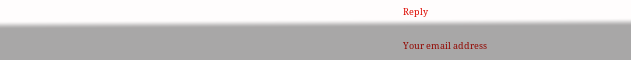Reply

Your email address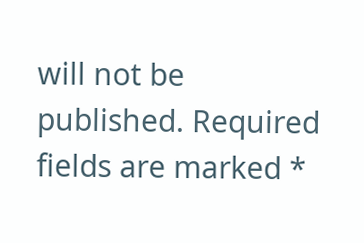will not be published. Required fields are marked *